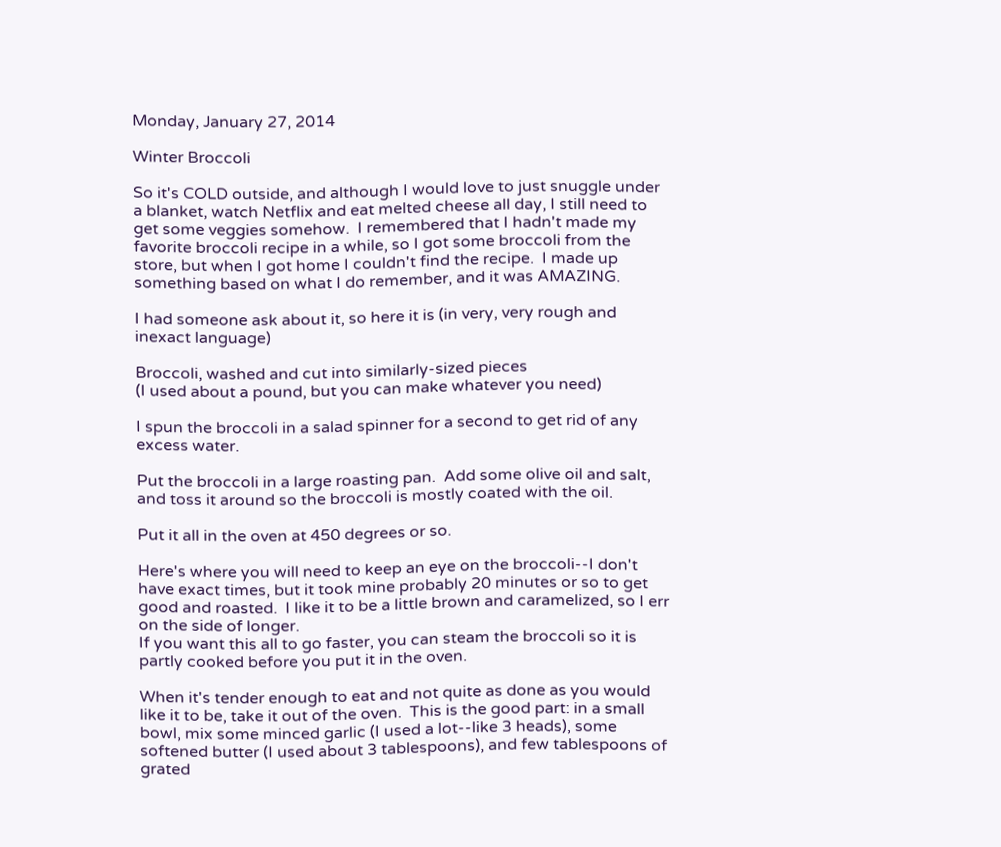Monday, January 27, 2014

Winter Broccoli

So it's COLD outside, and although I would love to just snuggle under a blanket, watch Netflix and eat melted cheese all day, I still need to get some veggies somehow.  I remembered that I hadn't made my favorite broccoli recipe in a while, so I got some broccoli from the store, but when I got home I couldn't find the recipe.  I made up something based on what I do remember, and it was AMAZING.

I had someone ask about it, so here it is (in very, very rough and inexact language)

Broccoli, washed and cut into similarly-sized pieces
(I used about a pound, but you can make whatever you need)

I spun the broccoli in a salad spinner for a second to get rid of any excess water.

Put the broccoli in a large roasting pan.  Add some olive oil and salt, and toss it around so the broccoli is mostly coated with the oil.

Put it all in the oven at 450 degrees or so.

Here's where you will need to keep an eye on the broccoli--I don't have exact times, but it took mine probably 20 minutes or so to get good and roasted.  I like it to be a little brown and caramelized, so I err on the side of longer.
If you want this all to go faster, you can steam the broccoli so it is partly cooked before you put it in the oven.

When it's tender enough to eat and not quite as done as you would like it to be, take it out of the oven.  This is the good part: in a small bowl, mix some minced garlic (I used a lot--like 3 heads), some softened butter (I used about 3 tablespoons), and few tablespoons of grated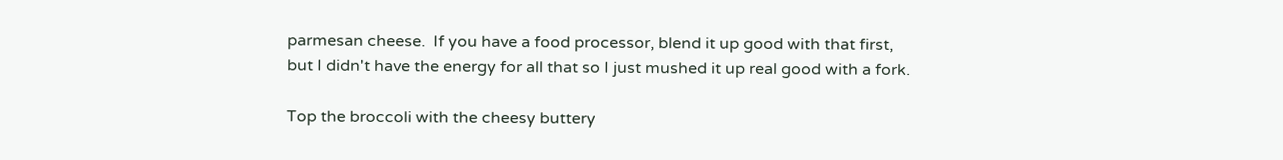parmesan cheese.  If you have a food processor, blend it up good with that first, but I didn't have the energy for all that so I just mushed it up real good with a fork.

Top the broccoli with the cheesy buttery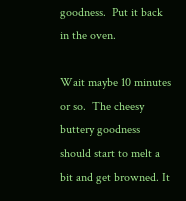goodness.  Put it back in the oven.

Wait maybe 10 minutes or so.  The cheesy buttery goodness should start to melt a bit and get browned. It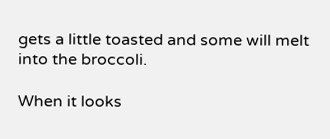gets a little toasted and some will melt into the broccoli.

When it looks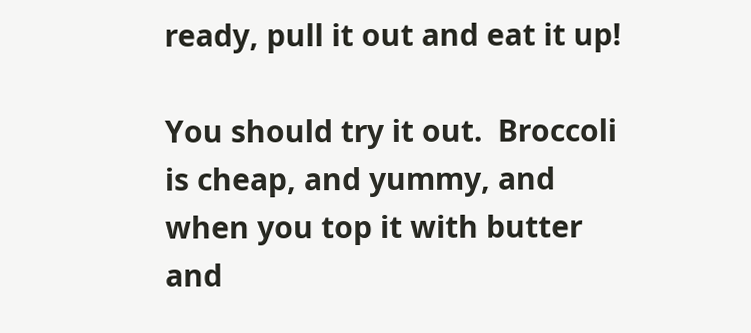ready, pull it out and eat it up!

You should try it out.  Broccoli is cheap, and yummy, and when you top it with butter and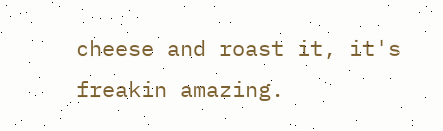cheese and roast it, it's freakin amazing.